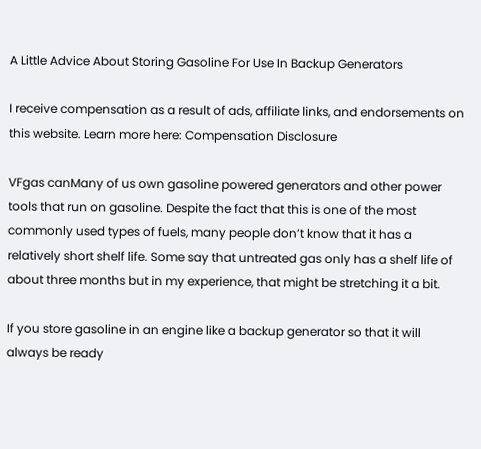A Little Advice About Storing Gasoline For Use In Backup Generators

I receive compensation as a result of ads, affiliate links, and endorsements on this website. Learn more here: Compensation Disclosure

VFgas canMany of us own gasoline powered generators and other power tools that run on gasoline. Despite the fact that this is one of the most commonly used types of fuels, many people don’t know that it has a relatively short shelf life. Some say that untreated gas only has a shelf life of about three months but in my experience, that might be stretching it a bit.

If you store gasoline in an engine like a backup generator so that it will always be ready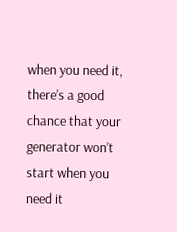when you need it, there’s a good chance that your generator won’t start when you need it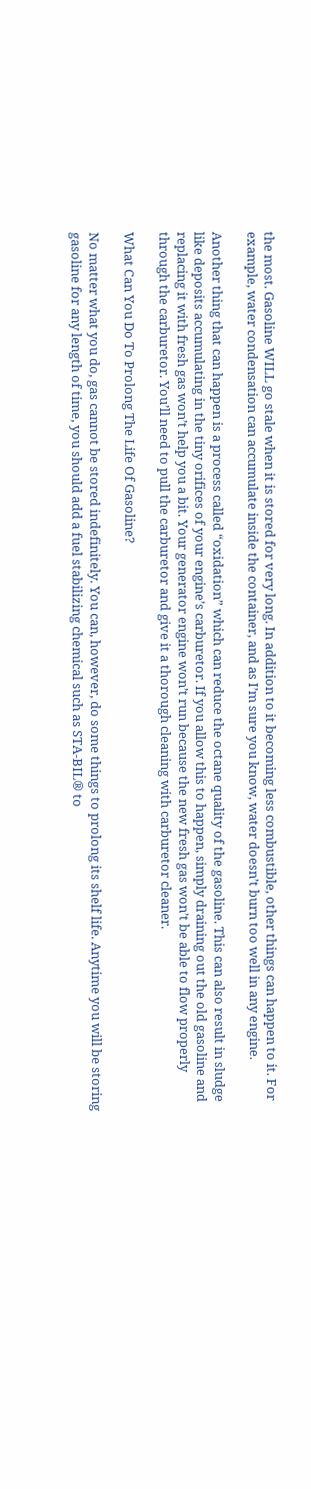the most. Gasoline WILL go stale when it is stored for very long. In addition to it becoming less combustible, other things can happen to it. For example, water condensation can accumulate inside the container, and as I’m sure you know, water doesn’t burn too well in any engine.

Another thing that can happen is a process called “oxidation” which can reduce the octane quality of the gasoline. This can also result in sludge like deposits accumulating in the tiny orifices of your engine’s carburetor. If you allow this to happen, simply draining out the old gasoline and replacing it with fresh gas won’t help you a bit. Your generator engine won’t run because the new fresh gas won’t be able to flow properly through the carburetor. You’ll need to pull the carburetor and give it a thorough cleaning with carburetor cleaner.

What Can You Do To Prolong The Life Of Gasoline?

No matter what you do, gas cannot be stored indefinitely. You can, however, do some things to prolong its shelf life. Anytime you will be storing gasoline for any length of time, you should add a fuel stabilizing chemical such as STA-BIL® to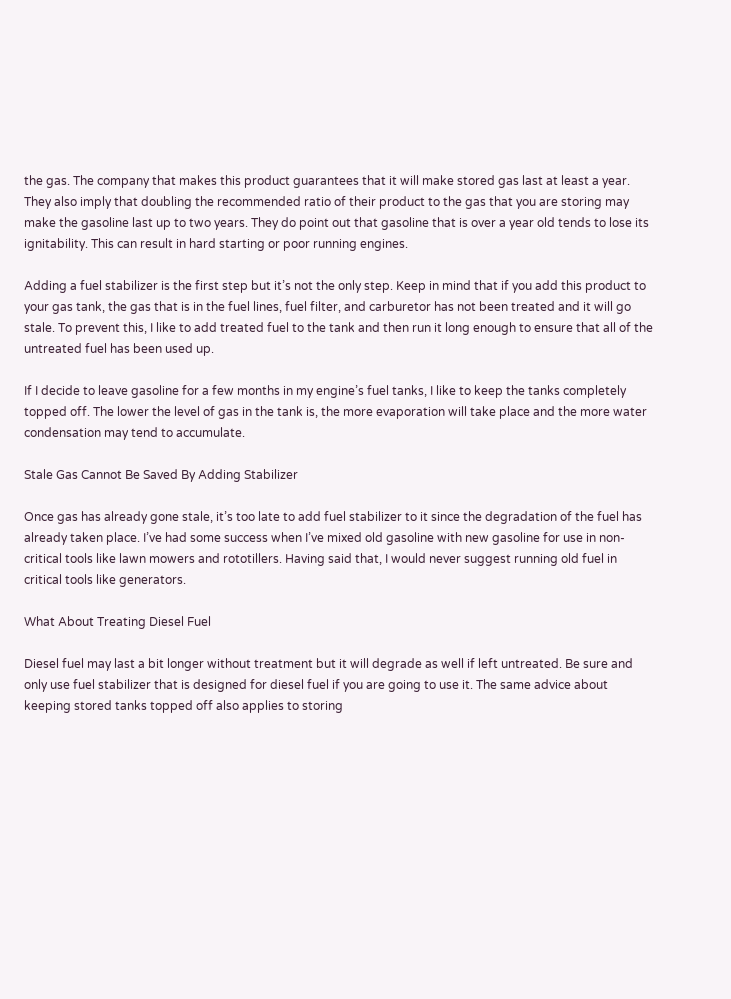the gas. The company that makes this product guarantees that it will make stored gas last at least a year. They also imply that doubling the recommended ratio of their product to the gas that you are storing may make the gasoline last up to two years. They do point out that gasoline that is over a year old tends to lose its ignitability. This can result in hard starting or poor running engines.

Adding a fuel stabilizer is the first step but it’s not the only step. Keep in mind that if you add this product to your gas tank, the gas that is in the fuel lines, fuel filter, and carburetor has not been treated and it will go stale. To prevent this, I like to add treated fuel to the tank and then run it long enough to ensure that all of the untreated fuel has been used up.

If I decide to leave gasoline for a few months in my engine’s fuel tanks, I like to keep the tanks completely topped off. The lower the level of gas in the tank is, the more evaporation will take place and the more water condensation may tend to accumulate.

Stale Gas Cannot Be Saved By Adding Stabilizer

Once gas has already gone stale, it’s too late to add fuel stabilizer to it since the degradation of the fuel has already taken place. I’ve had some success when I’ve mixed old gasoline with new gasoline for use in non-critical tools like lawn mowers and rototillers. Having said that, I would never suggest running old fuel in critical tools like generators.

What About Treating Diesel Fuel

Diesel fuel may last a bit longer without treatment but it will degrade as well if left untreated. Be sure and only use fuel stabilizer that is designed for diesel fuel if you are going to use it. The same advice about keeping stored tanks topped off also applies to storing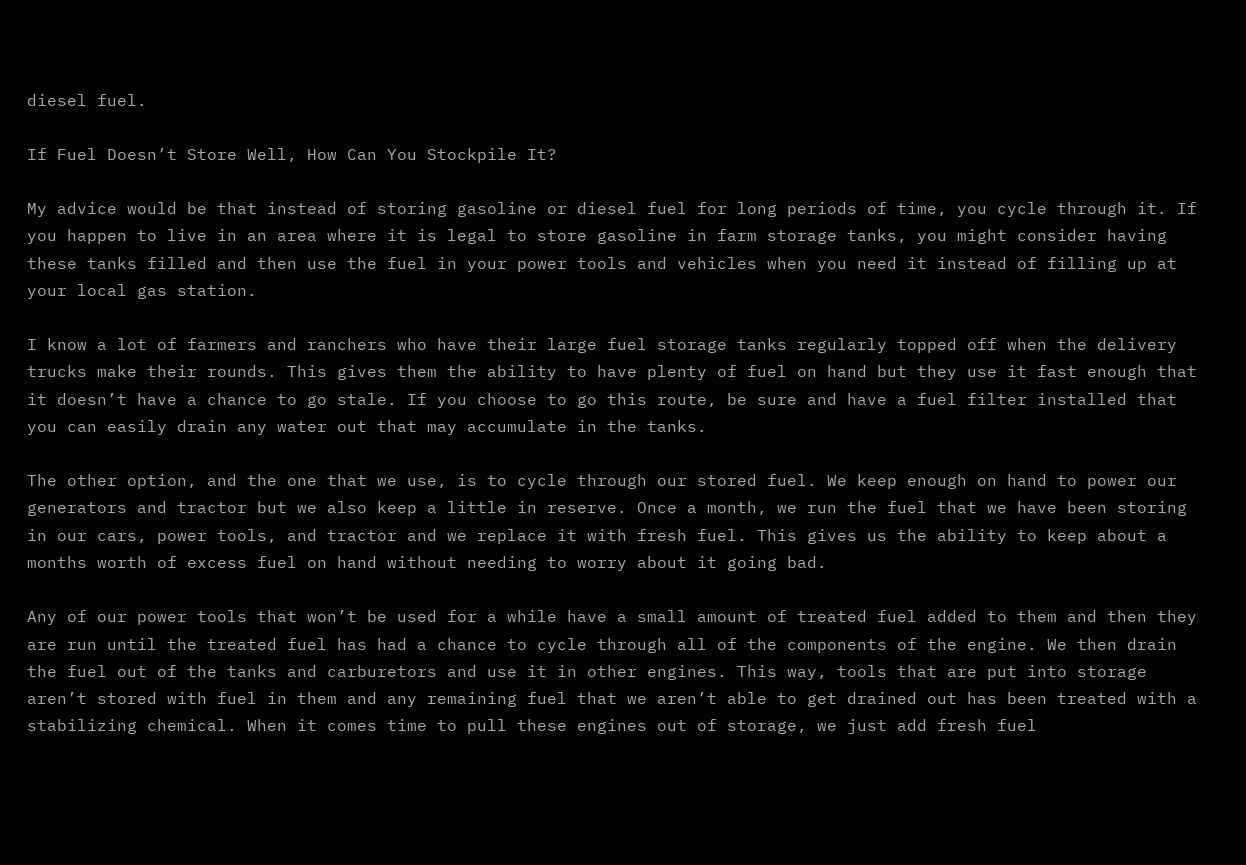diesel fuel.

If Fuel Doesn’t Store Well, How Can You Stockpile It?

My advice would be that instead of storing gasoline or diesel fuel for long periods of time, you cycle through it. If you happen to live in an area where it is legal to store gasoline in farm storage tanks, you might consider having these tanks filled and then use the fuel in your power tools and vehicles when you need it instead of filling up at your local gas station.

I know a lot of farmers and ranchers who have their large fuel storage tanks regularly topped off when the delivery trucks make their rounds. This gives them the ability to have plenty of fuel on hand but they use it fast enough that it doesn’t have a chance to go stale. If you choose to go this route, be sure and have a fuel filter installed that you can easily drain any water out that may accumulate in the tanks.

The other option, and the one that we use, is to cycle through our stored fuel. We keep enough on hand to power our generators and tractor but we also keep a little in reserve. Once a month, we run the fuel that we have been storing in our cars, power tools, and tractor and we replace it with fresh fuel. This gives us the ability to keep about a months worth of excess fuel on hand without needing to worry about it going bad.

Any of our power tools that won’t be used for a while have a small amount of treated fuel added to them and then they are run until the treated fuel has had a chance to cycle through all of the components of the engine. We then drain the fuel out of the tanks and carburetors and use it in other engines. This way, tools that are put into storage aren’t stored with fuel in them and any remaining fuel that we aren’t able to get drained out has been treated with a stabilizing chemical. When it comes time to pull these engines out of storage, we just add fresh fuel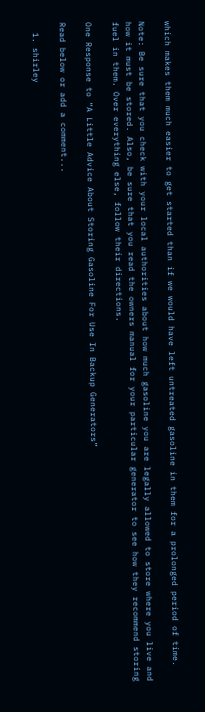which makes them much easier to get started than if we would have left untreated gasoline in them for a prolonged period of time.

Note: Be sure that you check with your local authorities about how much gasoline you are legally allowed to store where you live and how it must be stored. Also, be sure that you read the owners manual for your particular generator to see how they recommend storing fuel in them. Over everything else, follow their directions.

One Response to “A Little Advice About Storing Gasoline For Use In Backup Generators”

Read below or add a comment...

  1. shirley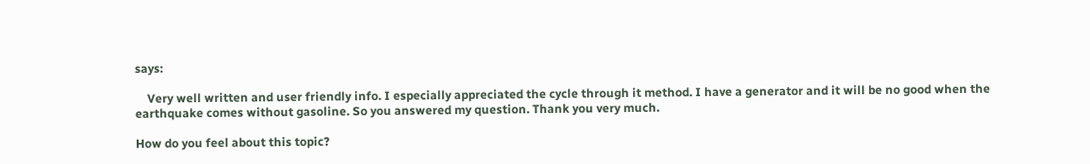says:

    Very well written and user friendly info. I especially appreciated the cycle through it method. I have a generator and it will be no good when the earthquake comes without gasoline. So you answered my question. Thank you very much.

How do you feel about this topic?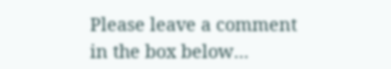Please leave a comment in the box below...